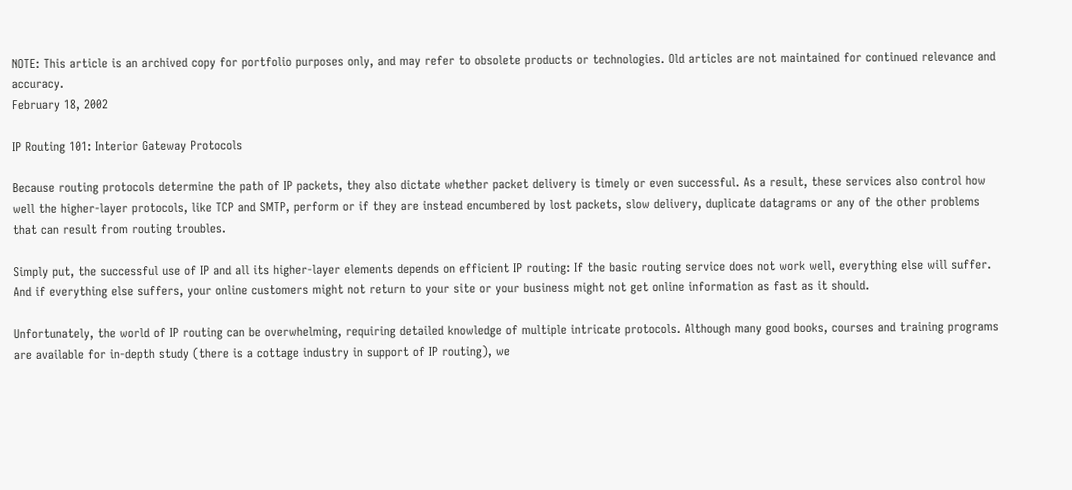NOTE: This article is an archived copy for portfolio purposes only, and may refer to obsolete products or technologies. Old articles are not maintained for continued relevance and accuracy.
February 18, 2002

IP Routing 101: Interior Gateway Protocols

Because routing protocols determine the path of IP packets, they also dictate whether packet delivery is timely or even successful. As a result, these services also control how well the higher-layer protocols, like TCP and SMTP, perform or if they are instead encumbered by lost packets, slow delivery, duplicate datagrams or any of the other problems that can result from routing troubles.

Simply put, the successful use of IP and all its higher-layer elements depends on efficient IP routing: If the basic routing service does not work well, everything else will suffer. And if everything else suffers, your online customers might not return to your site or your business might not get online information as fast as it should.

Unfortunately, the world of IP routing can be overwhelming, requiring detailed knowledge of multiple intricate protocols. Although many good books, courses and training programs are available for in-depth study (there is a cottage industry in support of IP routing), we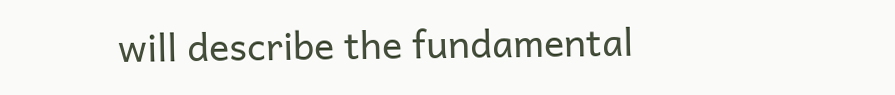will describe the fundamental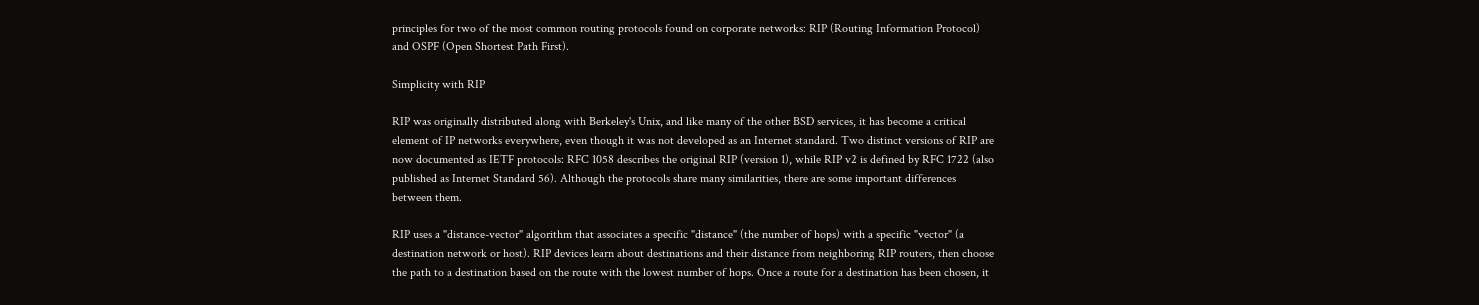principles for two of the most common routing protocols found on corporate networks: RIP (Routing Information Protocol) and OSPF (Open Shortest Path First).

Simplicity with RIP

RIP was originally distributed along with Berkeley's Unix, and like many of the other BSD services, it has become a critical element of IP networks everywhere, even though it was not developed as an Internet standard. Two distinct versions of RIP are now documented as IETF protocols: RFC 1058 describes the original RIP (version 1), while RIP v2 is defined by RFC 1722 (also published as Internet Standard 56). Although the protocols share many similarities, there are some important differences between them.

RIP uses a "distance-vector" algorithm that associates a specific "distance" (the number of hops) with a specific "vector" (a destination network or host). RIP devices learn about destinations and their distance from neighboring RIP routers, then choose the path to a destination based on the route with the lowest number of hops. Once a route for a destination has been chosen, it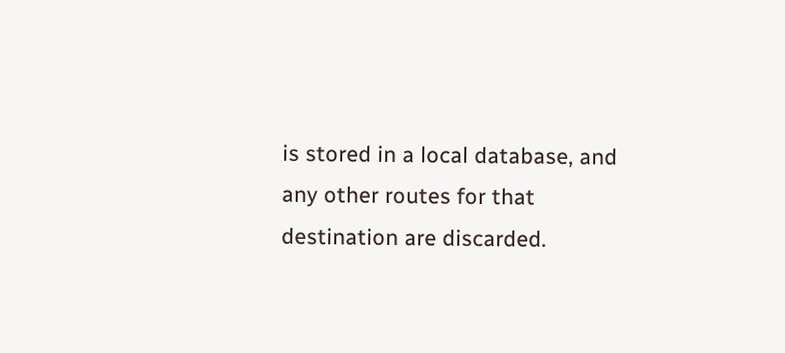is stored in a local database, and any other routes for that destination are discarded.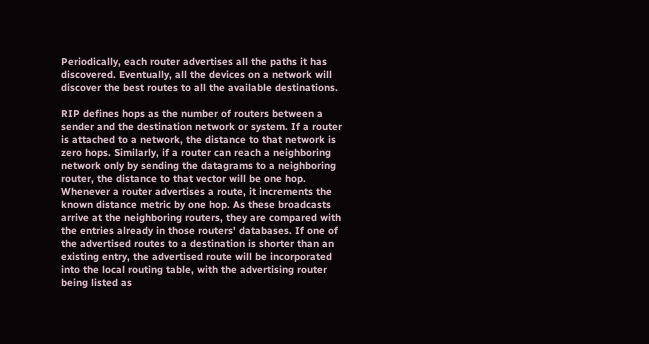Periodically, each router advertises all the paths it has discovered. Eventually, all the devices on a network will discover the best routes to all the available destinations.

RIP defines hops as the number of routers between a sender and the destination network or system. If a router is attached to a network, the distance to that network is zero hops. Similarly, if a router can reach a neighboring network only by sending the datagrams to a neighboring router, the distance to that vector will be one hop. Whenever a router advertises a route, it increments the known distance metric by one hop. As these broadcasts arrive at the neighboring routers, they are compared with the entries already in those routers' databases. If one of the advertised routes to a destination is shorter than an existing entry, the advertised route will be incorporated into the local routing table, with the advertising router being listed as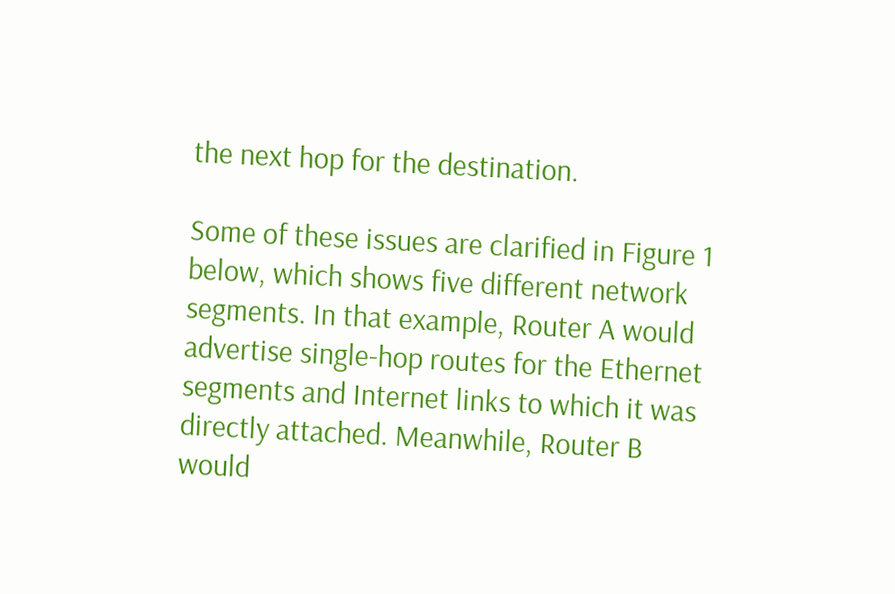the next hop for the destination.

Some of these issues are clarified in Figure 1 below, which shows five different network segments. In that example, Router A would advertise single-hop routes for the Ethernet segments and Internet links to which it was directly attached. Meanwhile, Router B would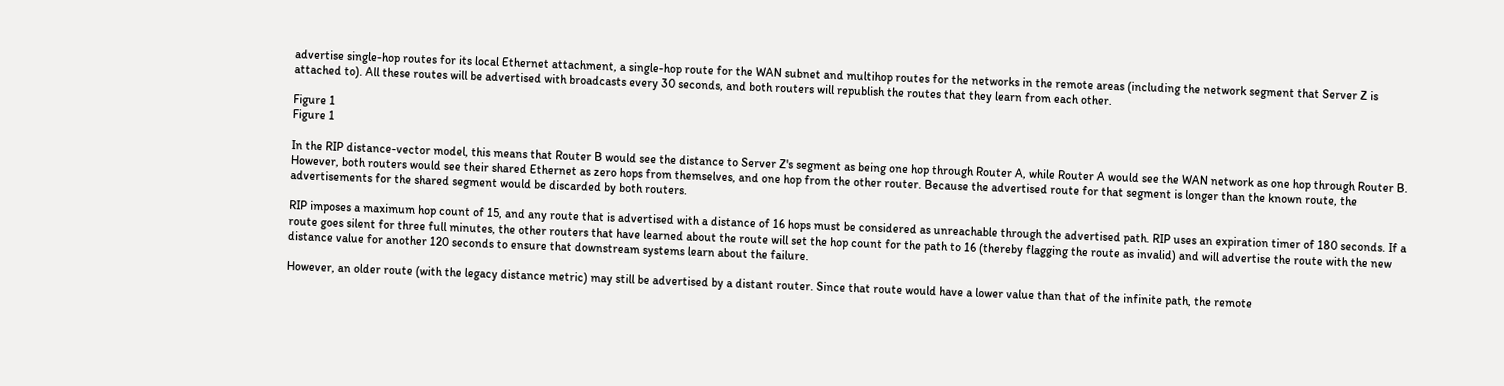advertise single-hop routes for its local Ethernet attachment, a single-hop route for the WAN subnet and multihop routes for the networks in the remote areas (including the network segment that Server Z is attached to). All these routes will be advertised with broadcasts every 30 seconds, and both routers will republish the routes that they learn from each other.

Figure 1
Figure 1

In the RIP distance-vector model, this means that Router B would see the distance to Server Z's segment as being one hop through Router A, while Router A would see the WAN network as one hop through Router B. However, both routers would see their shared Ethernet as zero hops from themselves, and one hop from the other router. Because the advertised route for that segment is longer than the known route, the advertisements for the shared segment would be discarded by both routers.

RIP imposes a maximum hop count of 15, and any route that is advertised with a distance of 16 hops must be considered as unreachable through the advertised path. RIP uses an expiration timer of 180 seconds. If a route goes silent for three full minutes, the other routers that have learned about the route will set the hop count for the path to 16 (thereby flagging the route as invalid) and will advertise the route with the new distance value for another 120 seconds to ensure that downstream systems learn about the failure.

However, an older route (with the legacy distance metric) may still be advertised by a distant router. Since that route would have a lower value than that of the infinite path, the remote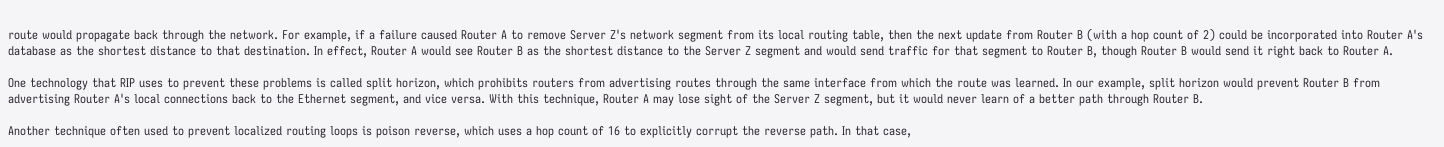route would propagate back through the network. For example, if a failure caused Router A to remove Server Z's network segment from its local routing table, then the next update from Router B (with a hop count of 2) could be incorporated into Router A's database as the shortest distance to that destination. In effect, Router A would see Router B as the shortest distance to the Server Z segment and would send traffic for that segment to Router B, though Router B would send it right back to Router A.

One technology that RIP uses to prevent these problems is called split horizon, which prohibits routers from advertising routes through the same interface from which the route was learned. In our example, split horizon would prevent Router B from advertising Router A's local connections back to the Ethernet segment, and vice versa. With this technique, Router A may lose sight of the Server Z segment, but it would never learn of a better path through Router B.

Another technique often used to prevent localized routing loops is poison reverse, which uses a hop count of 16 to explicitly corrupt the reverse path. In that case,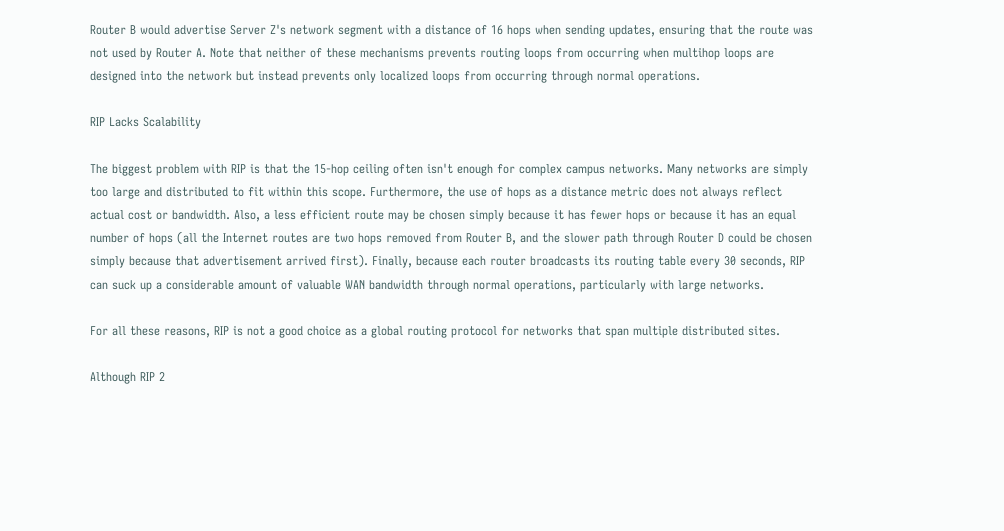Router B would advertise Server Z's network segment with a distance of 16 hops when sending updates, ensuring that the route was not used by Router A. Note that neither of these mechanisms prevents routing loops from occurring when multihop loops are designed into the network but instead prevents only localized loops from occurring through normal operations.

RIP Lacks Scalability

The biggest problem with RIP is that the 15-hop ceiling often isn't enough for complex campus networks. Many networks are simply too large and distributed to fit within this scope. Furthermore, the use of hops as a distance metric does not always reflect actual cost or bandwidth. Also, a less efficient route may be chosen simply because it has fewer hops or because it has an equal number of hops (all the Internet routes are two hops removed from Router B, and the slower path through Router D could be chosen simply because that advertisement arrived first). Finally, because each router broadcasts its routing table every 30 seconds, RIP can suck up a considerable amount of valuable WAN bandwidth through normal operations, particularly with large networks.

For all these reasons, RIP is not a good choice as a global routing protocol for networks that span multiple distributed sites.

Although RIP 2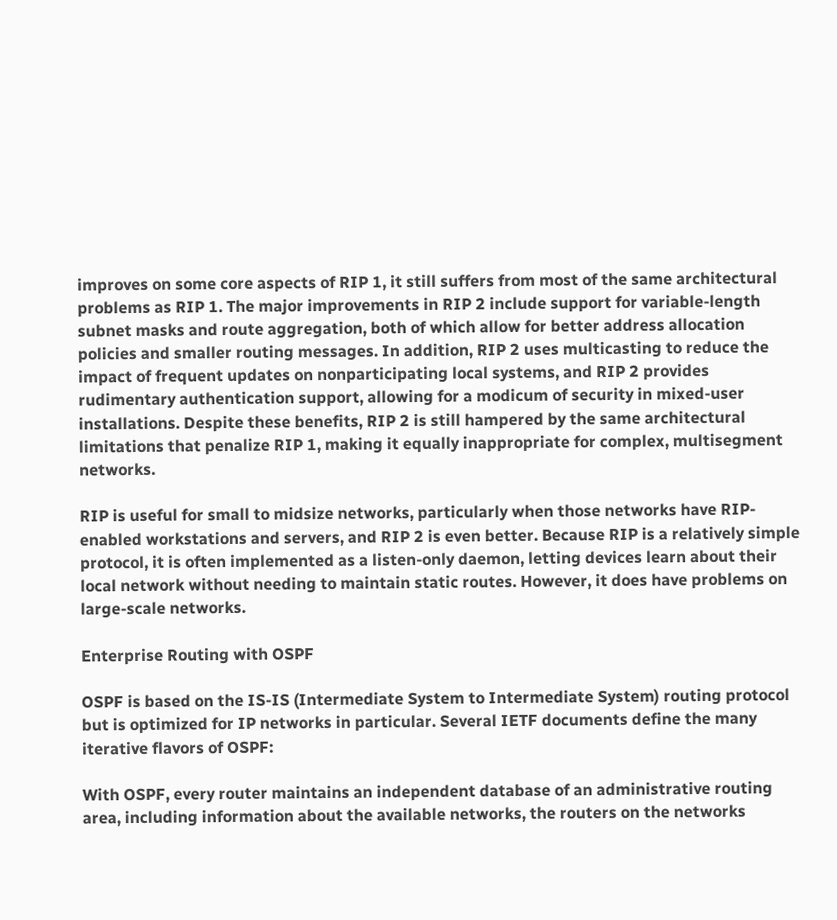improves on some core aspects of RIP 1, it still suffers from most of the same architectural problems as RIP 1. The major improvements in RIP 2 include support for variable-length subnet masks and route aggregation, both of which allow for better address allocation policies and smaller routing messages. In addition, RIP 2 uses multicasting to reduce the impact of frequent updates on nonparticipating local systems, and RIP 2 provides rudimentary authentication support, allowing for a modicum of security in mixed-user installations. Despite these benefits, RIP 2 is still hampered by the same architectural limitations that penalize RIP 1, making it equally inappropriate for complex, multisegment networks.

RIP is useful for small to midsize networks, particularly when those networks have RIP-enabled workstations and servers, and RIP 2 is even better. Because RIP is a relatively simple protocol, it is often implemented as a listen-only daemon, letting devices learn about their local network without needing to maintain static routes. However, it does have problems on large-scale networks.

Enterprise Routing with OSPF

OSPF is based on the IS-IS (Intermediate System to Intermediate System) routing protocol but is optimized for IP networks in particular. Several IETF documents define the many iterative flavors of OSPF:

With OSPF, every router maintains an independent database of an administrative routing area, including information about the available networks, the routers on the networks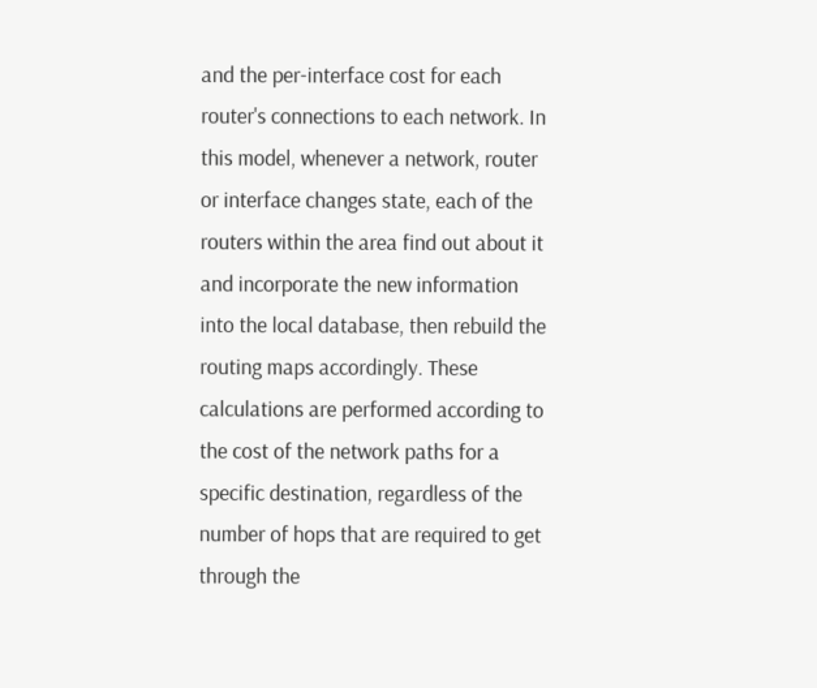and the per-interface cost for each router's connections to each network. In this model, whenever a network, router or interface changes state, each of the routers within the area find out about it and incorporate the new information into the local database, then rebuild the routing maps accordingly. These calculations are performed according to the cost of the network paths for a specific destination, regardless of the number of hops that are required to get through the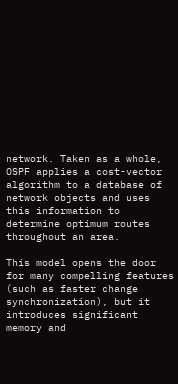network. Taken as a whole, OSPF applies a cost-vector algorithm to a database of network objects and uses this information to determine optimum routes throughout an area.

This model opens the door for many compelling features (such as faster change synchronization), but it introduces significant memory and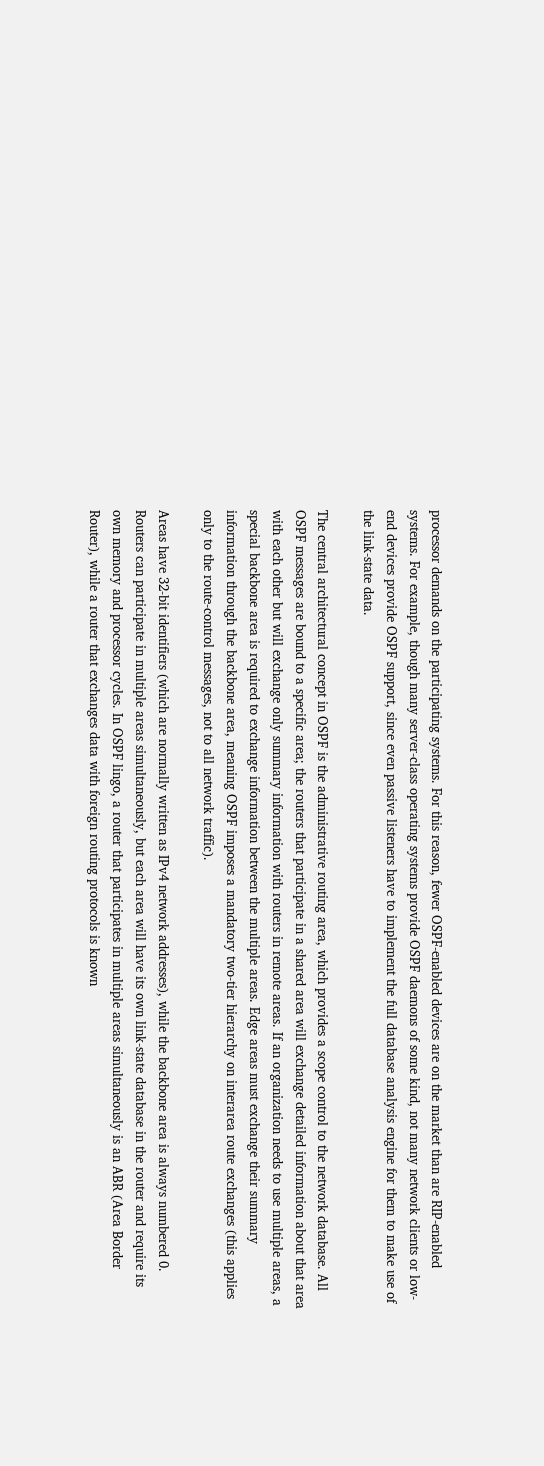processor demands on the participating systems. For this reason, fewer OSPF-enabled devices are on the market than are RIP-enabled systems. For example, though many server-class operating systems provide OSPF daemons of some kind, not many network clients or low-end devices provide OSPF support, since even passive listeners have to implement the full database analysis engine for them to make use of the link-state data.

The central architectural concept in OSPF is the administrative routing area, which provides a scope control to the network database. All OSPF messages are bound to a specific area; the routers that participate in a shared area will exchange detailed information about that area with each other but will exchange only summary information with routers in remote areas. If an organization needs to use multiple areas, a special backbone area is required to exchange information between the multiple areas. Edge areas must exchange their summary information through the backbone area, meaning OSPF imposes a mandatory two-tier hierarchy on interarea route exchanges (this applies only to the route-control messages, not to all network traffic).

Areas have 32-bit identifiers (which are normally written as IPv4 network addresses), while the backbone area is always numbered 0. Routers can participate in multiple areas simultaneously, but each area will have its own link-state database in the router and require its own memory and processor cycles. In OSPF lingo, a router that participates in multiple areas simultaneously is an ABR (Area Border Router), while a router that exchanges data with foreign routing protocols is known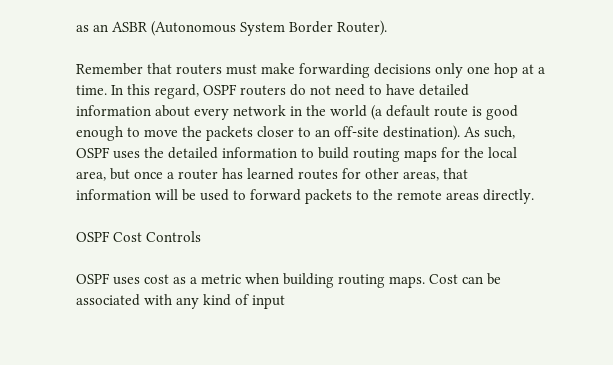as an ASBR (Autonomous System Border Router).

Remember that routers must make forwarding decisions only one hop at a time. In this regard, OSPF routers do not need to have detailed information about every network in the world (a default route is good enough to move the packets closer to an off-site destination). As such, OSPF uses the detailed information to build routing maps for the local area, but once a router has learned routes for other areas, that information will be used to forward packets to the remote areas directly.

OSPF Cost Controls

OSPF uses cost as a metric when building routing maps. Cost can be associated with any kind of input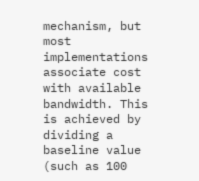mechanism, but most implementations associate cost with available bandwidth. This is achieved by dividing a baseline value (such as 100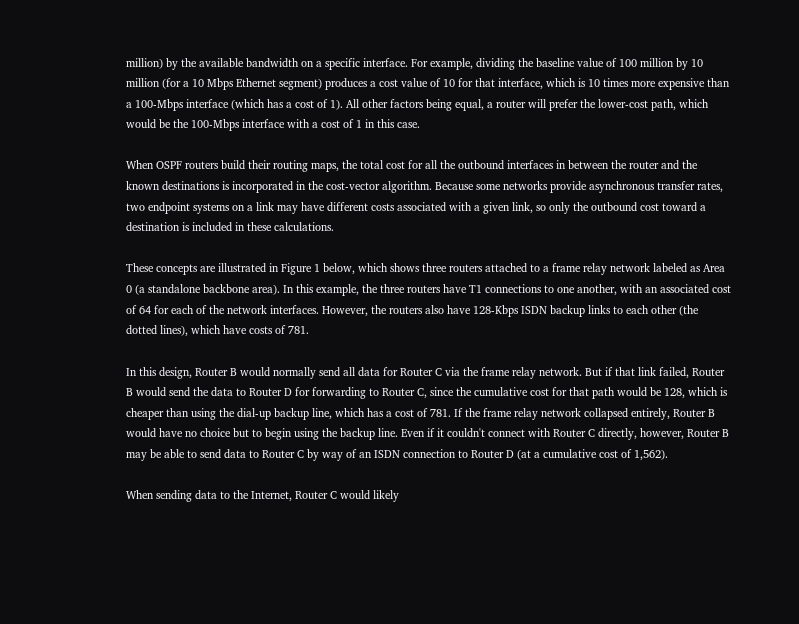million) by the available bandwidth on a specific interface. For example, dividing the baseline value of 100 million by 10 million (for a 10 Mbps Ethernet segment) produces a cost value of 10 for that interface, which is 10 times more expensive than a 100-Mbps interface (which has a cost of 1). All other factors being equal, a router will prefer the lower-cost path, which would be the 100-Mbps interface with a cost of 1 in this case.

When OSPF routers build their routing maps, the total cost for all the outbound interfaces in between the router and the known destinations is incorporated in the cost-vector algorithm. Because some networks provide asynchronous transfer rates, two endpoint systems on a link may have different costs associated with a given link, so only the outbound cost toward a destination is included in these calculations.

These concepts are illustrated in Figure 1 below, which shows three routers attached to a frame relay network labeled as Area 0 (a standalone backbone area). In this example, the three routers have T1 connections to one another, with an associated cost of 64 for each of the network interfaces. However, the routers also have 128-Kbps ISDN backup links to each other (the dotted lines), which have costs of 781.

In this design, Router B would normally send all data for Router C via the frame relay network. But if that link failed, Router B would send the data to Router D for forwarding to Router C, since the cumulative cost for that path would be 128, which is cheaper than using the dial-up backup line, which has a cost of 781. If the frame relay network collapsed entirely, Router B would have no choice but to begin using the backup line. Even if it couldn't connect with Router C directly, however, Router B may be able to send data to Router C by way of an ISDN connection to Router D (at a cumulative cost of 1,562).

When sending data to the Internet, Router C would likely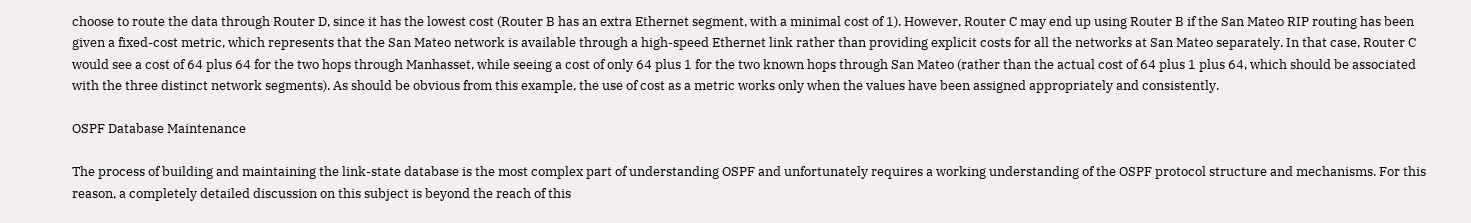choose to route the data through Router D, since it has the lowest cost (Router B has an extra Ethernet segment, with a minimal cost of 1). However, Router C may end up using Router B if the San Mateo RIP routing has been given a fixed-cost metric, which represents that the San Mateo network is available through a high-speed Ethernet link rather than providing explicit costs for all the networks at San Mateo separately. In that case, Router C would see a cost of 64 plus 64 for the two hops through Manhasset, while seeing a cost of only 64 plus 1 for the two known hops through San Mateo (rather than the actual cost of 64 plus 1 plus 64, which should be associated with the three distinct network segments). As should be obvious from this example, the use of cost as a metric works only when the values have been assigned appropriately and consistently.

OSPF Database Maintenance

The process of building and maintaining the link-state database is the most complex part of understanding OSPF and unfortunately requires a working understanding of the OSPF protocol structure and mechanisms. For this reason, a completely detailed discussion on this subject is beyond the reach of this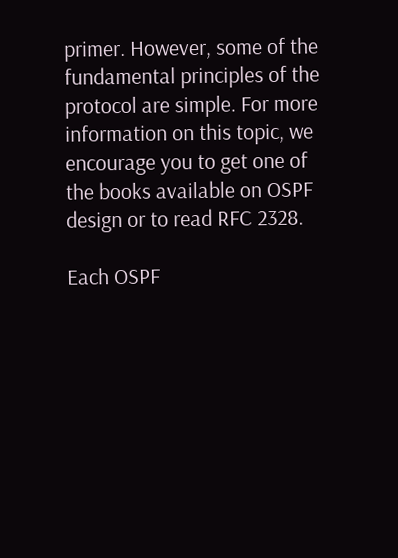primer. However, some of the fundamental principles of the protocol are simple. For more information on this topic, we encourage you to get one of the books available on OSPF design or to read RFC 2328.

Each OSPF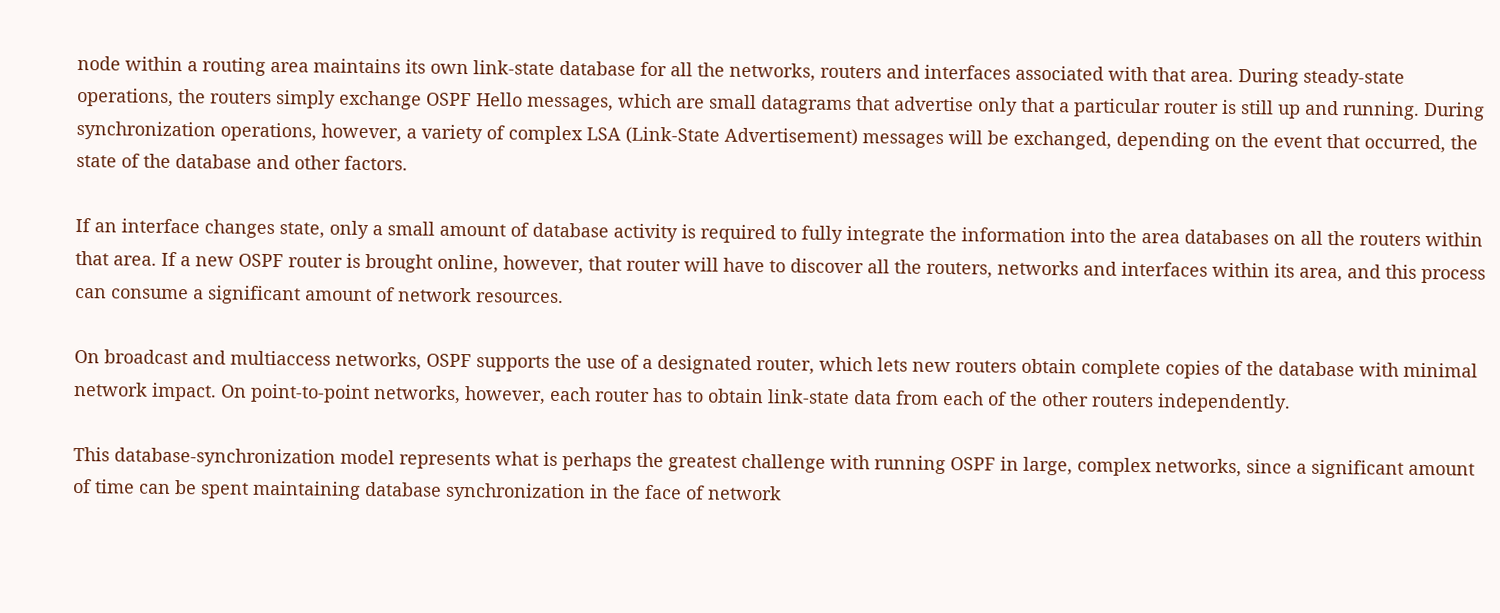node within a routing area maintains its own link-state database for all the networks, routers and interfaces associated with that area. During steady-state operations, the routers simply exchange OSPF Hello messages, which are small datagrams that advertise only that a particular router is still up and running. During synchronization operations, however, a variety of complex LSA (Link-State Advertisement) messages will be exchanged, depending on the event that occurred, the state of the database and other factors.

If an interface changes state, only a small amount of database activity is required to fully integrate the information into the area databases on all the routers within that area. If a new OSPF router is brought online, however, that router will have to discover all the routers, networks and interfaces within its area, and this process can consume a significant amount of network resources.

On broadcast and multiaccess networks, OSPF supports the use of a designated router, which lets new routers obtain complete copies of the database with minimal network impact. On point-to-point networks, however, each router has to obtain link-state data from each of the other routers independently.

This database-synchronization model represents what is perhaps the greatest challenge with running OSPF in large, complex networks, since a significant amount of time can be spent maintaining database synchronization in the face of network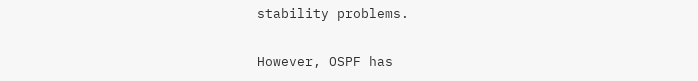stability problems.

However, OSPF has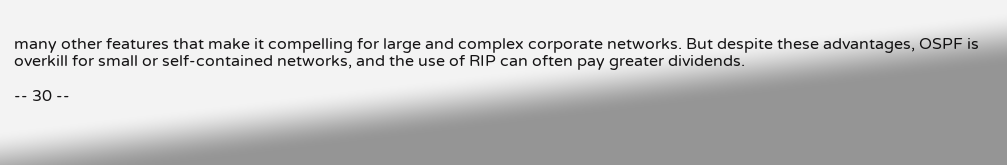many other features that make it compelling for large and complex corporate networks. But despite these advantages, OSPF is overkill for small or self-contained networks, and the use of RIP can often pay greater dividends.

-- 30 --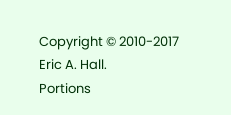Copyright © 2010-2017 Eric A. Hall.
Portions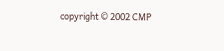copyright © 2002 CMP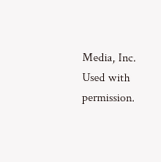Media, Inc. Used with permission.